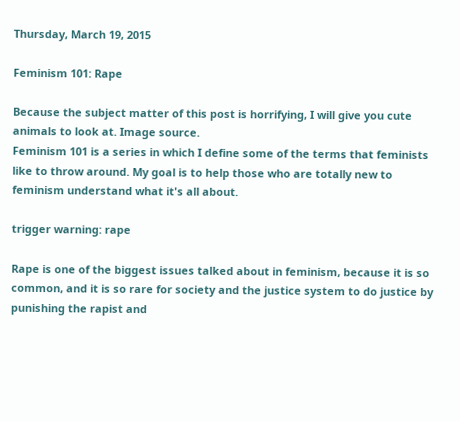Thursday, March 19, 2015

Feminism 101: Rape

Because the subject matter of this post is horrifying, I will give you cute animals to look at. Image source.
Feminism 101 is a series in which I define some of the terms that feminists like to throw around. My goal is to help those who are totally new to feminism understand what it's all about.

trigger warning: rape

Rape is one of the biggest issues talked about in feminism, because it is so common, and it is so rare for society and the justice system to do justice by punishing the rapist and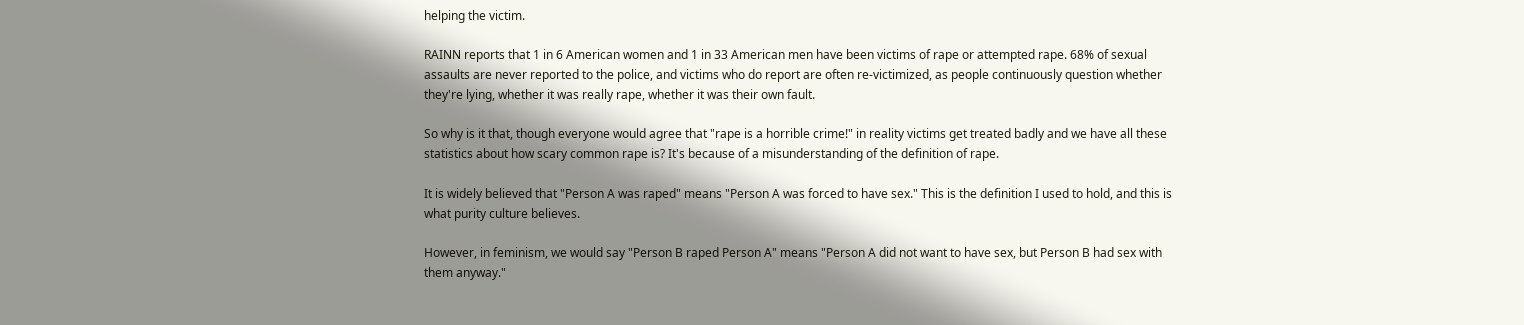helping the victim.

RAINN reports that 1 in 6 American women and 1 in 33 American men have been victims of rape or attempted rape. 68% of sexual assaults are never reported to the police, and victims who do report are often re-victimized, as people continuously question whether they're lying, whether it was really rape, whether it was their own fault.

So why is it that, though everyone would agree that "rape is a horrible crime!" in reality victims get treated badly and we have all these statistics about how scary common rape is? It's because of a misunderstanding of the definition of rape.

It is widely believed that "Person A was raped" means "Person A was forced to have sex." This is the definition I used to hold, and this is what purity culture believes.

However, in feminism, we would say "Person B raped Person A" means "Person A did not want to have sex, but Person B had sex with them anyway."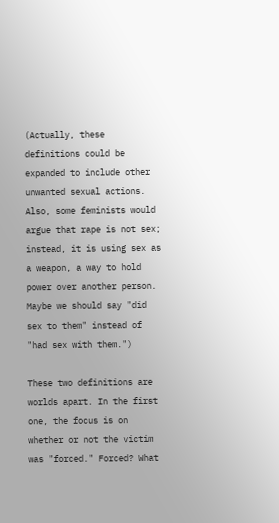(Actually, these definitions could be expanded to include other unwanted sexual actions. Also, some feminists would argue that rape is not sex; instead, it is using sex as a weapon, a way to hold power over another person. Maybe we should say "did sex to them" instead of "had sex with them.")

These two definitions are worlds apart. In the first one, the focus is on whether or not the victim was "forced." Forced? What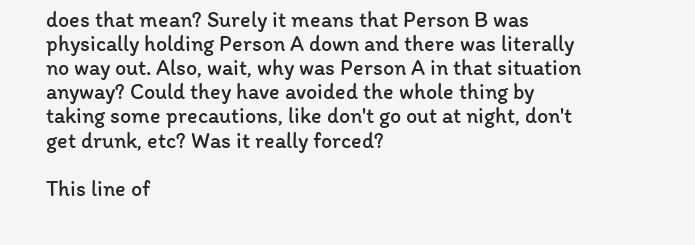does that mean? Surely it means that Person B was physically holding Person A down and there was literally no way out. Also, wait, why was Person A in that situation anyway? Could they have avoided the whole thing by taking some precautions, like don't go out at night, don't get drunk, etc? Was it really forced?

This line of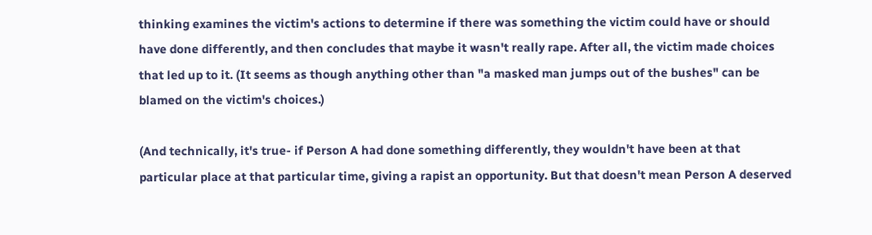thinking examines the victim's actions to determine if there was something the victim could have or should have done differently, and then concludes that maybe it wasn't really rape. After all, the victim made choices that led up to it. (It seems as though anything other than "a masked man jumps out of the bushes" can be blamed on the victim's choices.)

(And technically, it's true- if Person A had done something differently, they wouldn't have been at that particular place at that particular time, giving a rapist an opportunity. But that doesn't mean Person A deserved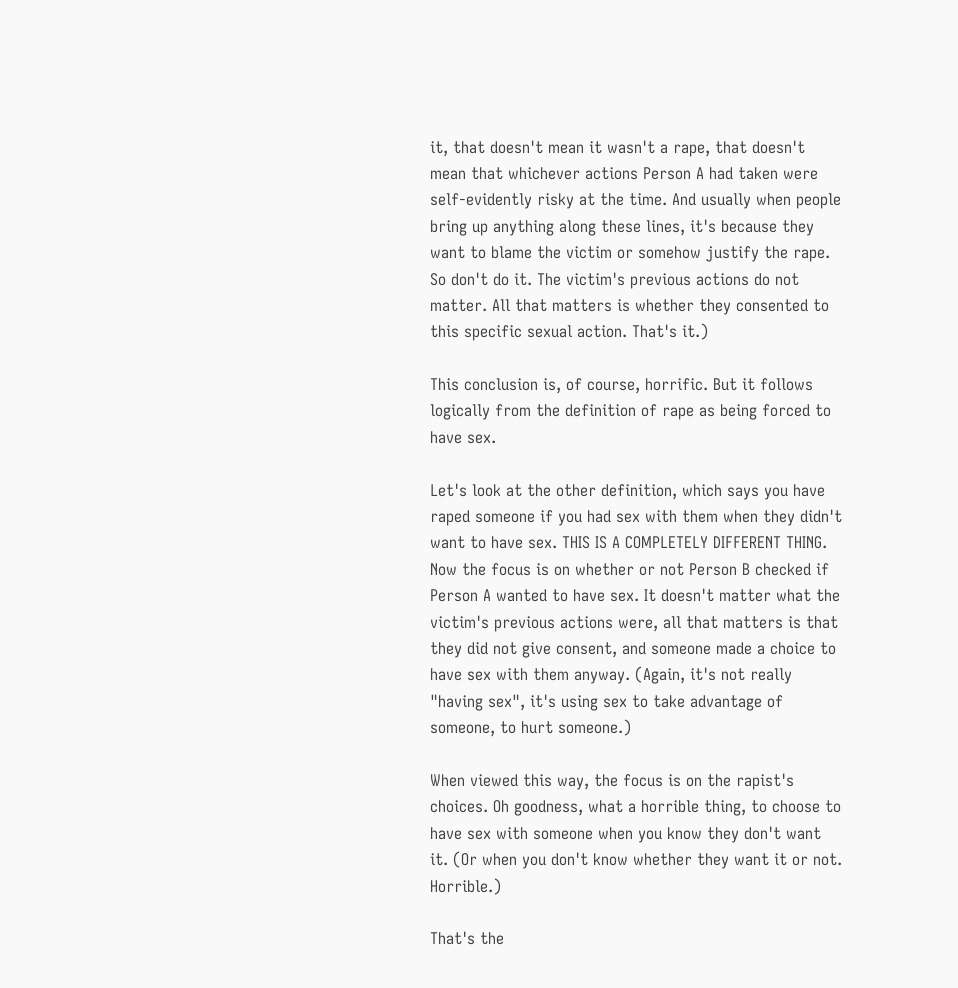it, that doesn't mean it wasn't a rape, that doesn't mean that whichever actions Person A had taken were self-evidently risky at the time. And usually when people bring up anything along these lines, it's because they want to blame the victim or somehow justify the rape. So don't do it. The victim's previous actions do not matter. All that matters is whether they consented to this specific sexual action. That's it.)

This conclusion is, of course, horrific. But it follows logically from the definition of rape as being forced to have sex.

Let's look at the other definition, which says you have raped someone if you had sex with them when they didn't want to have sex. THIS IS A COMPLETELY DIFFERENT THING. Now the focus is on whether or not Person B checked if Person A wanted to have sex. It doesn't matter what the victim's previous actions were, all that matters is that they did not give consent, and someone made a choice to have sex with them anyway. (Again, it's not really "having sex", it's using sex to take advantage of someone, to hurt someone.)

When viewed this way, the focus is on the rapist's choices. Oh goodness, what a horrible thing, to choose to have sex with someone when you know they don't want it. (Or when you don't know whether they want it or not. Horrible.)

That's the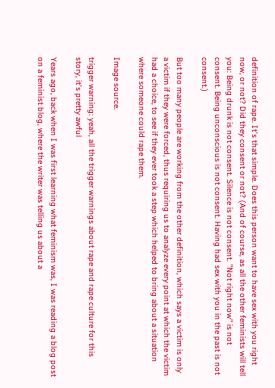definition of rape. It's that simple. Does this person want to have sex with you right now, or not? Did they consent or not? (And of course, as all the other feminists will tell you: Being drunk is not consent. Silence is not consent. "Not right now" is not consent. Being unconscious is not consent. Having had sex with you in the past is not consent.)

But too many people are working from the other definition, which says a victim is only a victim if they were forced, thus requiring us to analyze every point at which the victim had a choice, to see if they ever took a step which helped to bring about a situation where someone could rape them.

Image source.

trigger warning: yeah, all the trigger warnings about rape and rape culture for this story, it's pretty awful

Years ago, back when I was first learning what feminism was, I was reading a blog post on a feminist blog, where the writer was telling us about a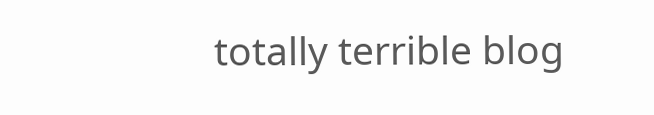totally terrible blog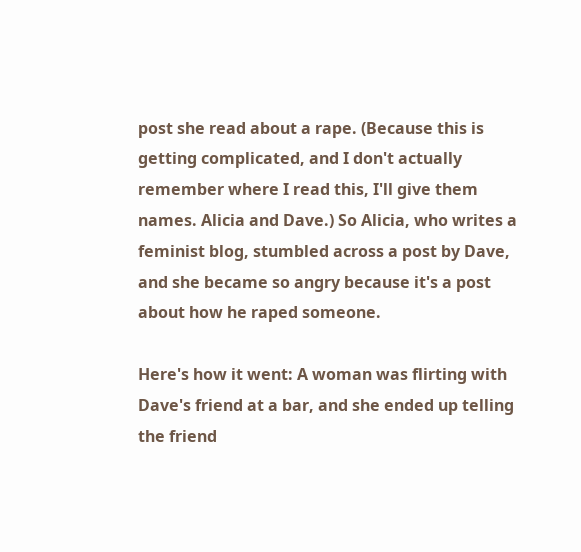post she read about a rape. (Because this is getting complicated, and I don't actually remember where I read this, I'll give them names. Alicia and Dave.) So Alicia, who writes a feminist blog, stumbled across a post by Dave, and she became so angry because it's a post about how he raped someone.

Here's how it went: A woman was flirting with Dave's friend at a bar, and she ended up telling the friend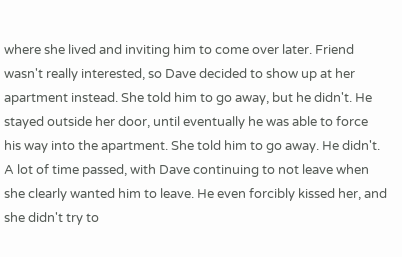where she lived and inviting him to come over later. Friend wasn't really interested, so Dave decided to show up at her apartment instead. She told him to go away, but he didn't. He stayed outside her door, until eventually he was able to force his way into the apartment. She told him to go away. He didn't. A lot of time passed, with Dave continuing to not leave when she clearly wanted him to leave. He even forcibly kissed her, and she didn't try to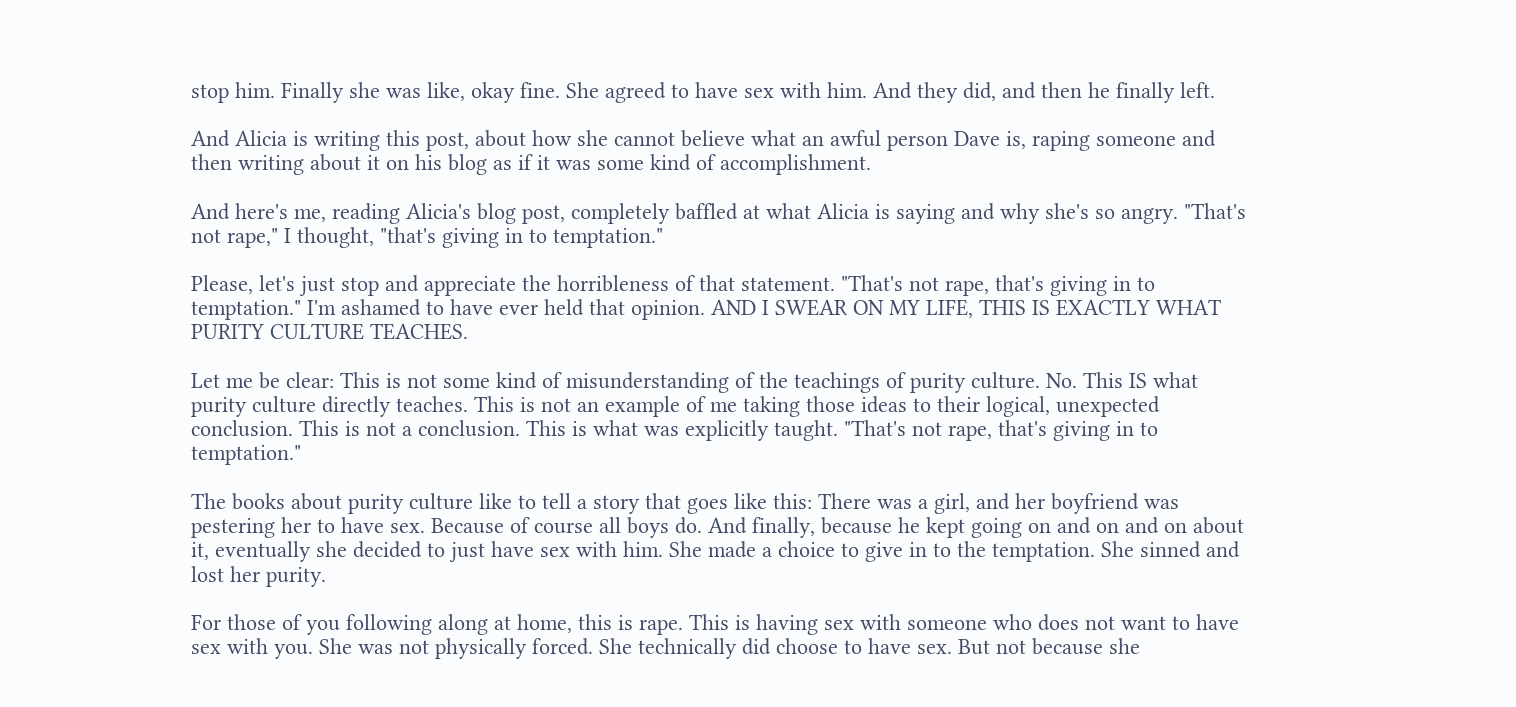stop him. Finally she was like, okay fine. She agreed to have sex with him. And they did, and then he finally left.

And Alicia is writing this post, about how she cannot believe what an awful person Dave is, raping someone and then writing about it on his blog as if it was some kind of accomplishment.

And here's me, reading Alicia's blog post, completely baffled at what Alicia is saying and why she's so angry. "That's not rape," I thought, "that's giving in to temptation."

Please, let's just stop and appreciate the horribleness of that statement. "That's not rape, that's giving in to temptation." I'm ashamed to have ever held that opinion. AND I SWEAR ON MY LIFE, THIS IS EXACTLY WHAT PURITY CULTURE TEACHES.

Let me be clear: This is not some kind of misunderstanding of the teachings of purity culture. No. This IS what purity culture directly teaches. This is not an example of me taking those ideas to their logical, unexpected conclusion. This is not a conclusion. This is what was explicitly taught. "That's not rape, that's giving in to temptation."

The books about purity culture like to tell a story that goes like this: There was a girl, and her boyfriend was pestering her to have sex. Because of course all boys do. And finally, because he kept going on and on and on about it, eventually she decided to just have sex with him. She made a choice to give in to the temptation. She sinned and lost her purity.

For those of you following along at home, this is rape. This is having sex with someone who does not want to have sex with you. She was not physically forced. She technically did choose to have sex. But not because she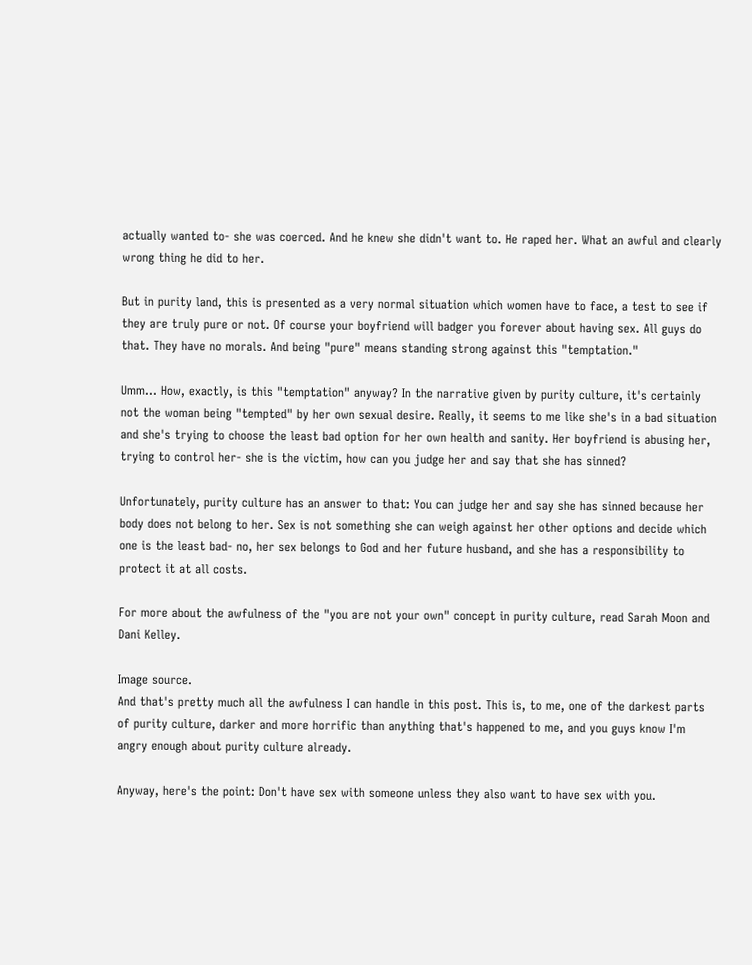actually wanted to- she was coerced. And he knew she didn't want to. He raped her. What an awful and clearly wrong thing he did to her.

But in purity land, this is presented as a very normal situation which women have to face, a test to see if they are truly pure or not. Of course your boyfriend will badger you forever about having sex. All guys do that. They have no morals. And being "pure" means standing strong against this "temptation."

Umm... How, exactly, is this "temptation" anyway? In the narrative given by purity culture, it's certainly not the woman being "tempted" by her own sexual desire. Really, it seems to me like she's in a bad situation and she's trying to choose the least bad option for her own health and sanity. Her boyfriend is abusing her, trying to control her- she is the victim, how can you judge her and say that she has sinned?

Unfortunately, purity culture has an answer to that: You can judge her and say she has sinned because her body does not belong to her. Sex is not something she can weigh against her other options and decide which one is the least bad- no, her sex belongs to God and her future husband, and she has a responsibility to protect it at all costs.

For more about the awfulness of the "you are not your own" concept in purity culture, read Sarah Moon and Dani Kelley.

Image source.
And that's pretty much all the awfulness I can handle in this post. This is, to me, one of the darkest parts of purity culture, darker and more horrific than anything that's happened to me, and you guys know I'm angry enough about purity culture already.

Anyway, here's the point: Don't have sex with someone unless they also want to have sex with you.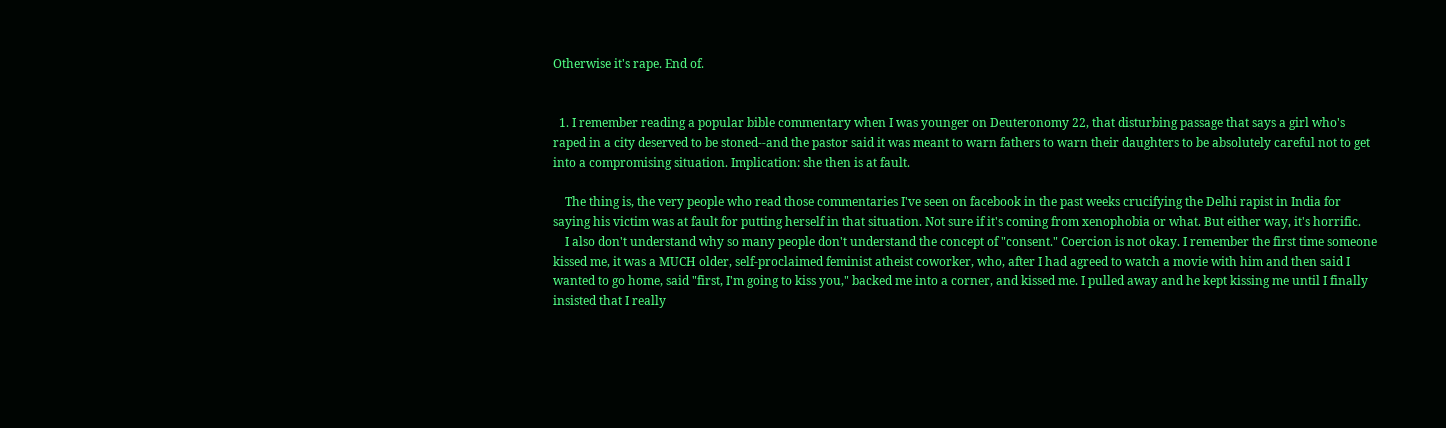Otherwise it's rape. End of.


  1. I remember reading a popular bible commentary when I was younger on Deuteronomy 22, that disturbing passage that says a girl who's raped in a city deserved to be stoned--and the pastor said it was meant to warn fathers to warn their daughters to be absolutely careful not to get into a compromising situation. Implication: she then is at fault.

    The thing is, the very people who read those commentaries I've seen on facebook in the past weeks crucifying the Delhi rapist in India for saying his victim was at fault for putting herself in that situation. Not sure if it's coming from xenophobia or what. But either way, it's horrific.
    I also don't understand why so many people don't understand the concept of "consent." Coercion is not okay. I remember the first time someone kissed me, it was a MUCH older, self-proclaimed feminist atheist coworker, who, after I had agreed to watch a movie with him and then said I wanted to go home, said "first, I'm going to kiss you," backed me into a corner, and kissed me. I pulled away and he kept kissing me until I finally insisted that I really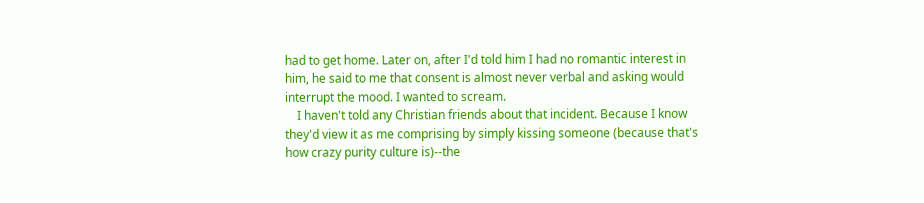had to get home. Later on, after I'd told him I had no romantic interest in him, he said to me that consent is almost never verbal and asking would interrupt the mood. I wanted to scream.
    I haven't told any Christian friends about that incident. Because I know they'd view it as me comprising by simply kissing someone (because that's how crazy purity culture is)--the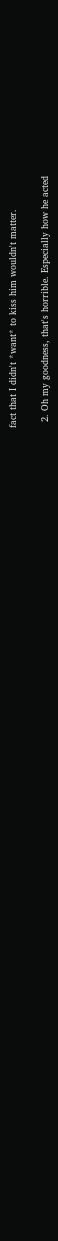fact that I didn't *want* to kiss him wouldn't matter.

  2. Oh my goodness, that's horrible. Especially how he acted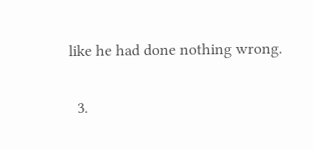like he had done nothing wrong.

  3.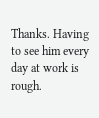Thanks. Having to see him every day at work is rough.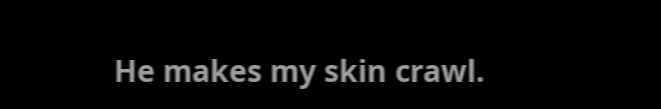He makes my skin crawl.